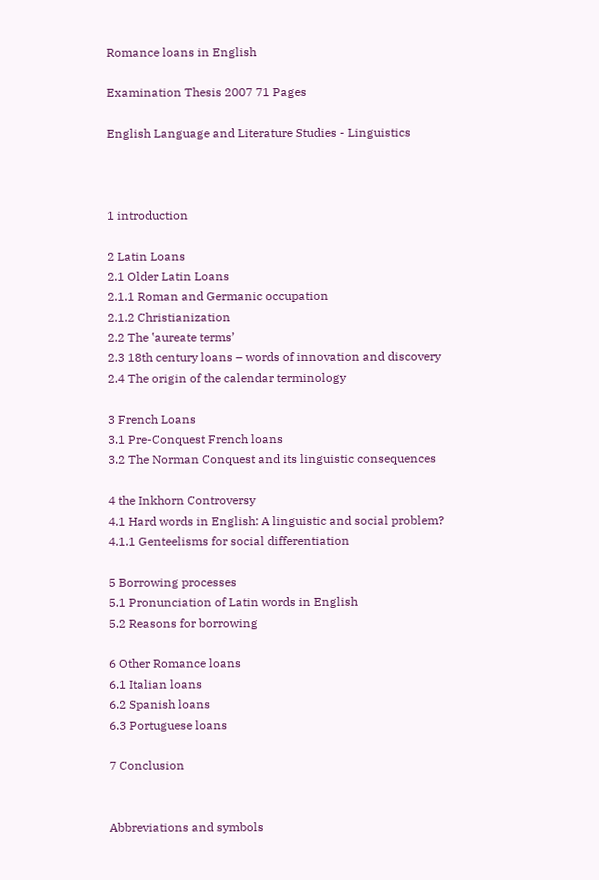Romance loans in English

Examination Thesis 2007 71 Pages

English Language and Literature Studies - Linguistics



1 introduction

2 Latin Loans
2.1 Older Latin Loans
2.1.1 Roman and Germanic occupation
2.1.2 Christianization
2.2 The ‛aureate terms’
2.3 18th century loans – words of innovation and discovery
2.4 The origin of the calendar terminology

3 French Loans
3.1 Pre-Conquest French loans
3.2 The Norman Conquest and its linguistic consequences

4 the Inkhorn Controversy
4.1 Hard words in English: A linguistic and social problem?
4.1.1 Genteelisms for social differentiation

5 Borrowing processes
5.1 Pronunciation of Latin words in English
5.2 Reasons for borrowing

6 Other Romance loans
6.1 Italian loans
6.2 Spanish loans
6.3 Portuguese loans

7 Conclusion


Abbreviations and symbols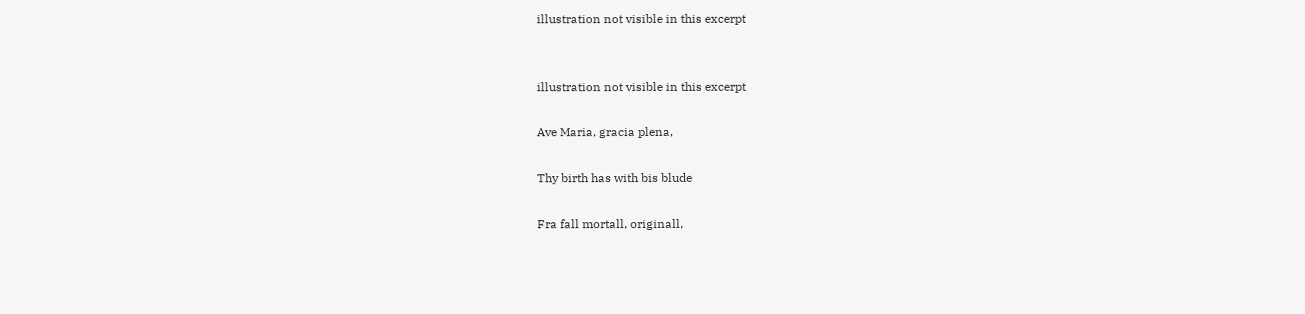illustration not visible in this excerpt


illustration not visible in this excerpt

Ave Maria, gracia plena,

Thy birth has with bis blude

Fra fall mortall, originall,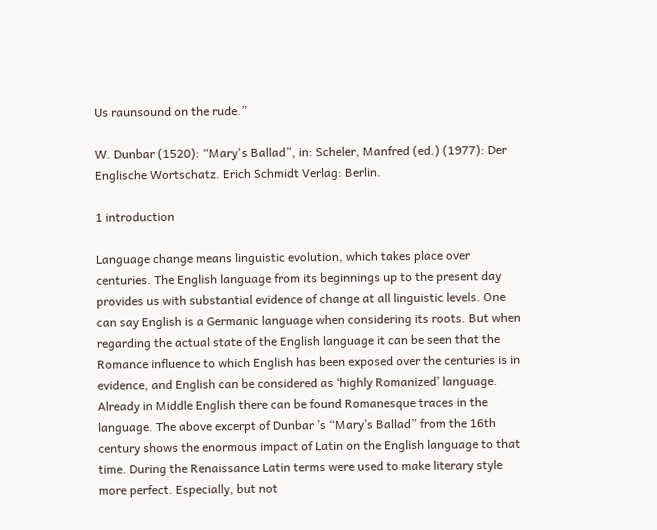Us raunsound on the rude.”

W. Dunbar (1520): “Mary's Ballad”, in: Scheler, Manfred (ed.) (1977): Der Englische Wortschatz. Erich Schmidt Verlag: Berlin.

1 introduction

Language change means linguistic evolution, which takes place over centuries. The English language from its beginnings up to the present day provides us with substantial evidence of change at all linguistic levels. One can say English is a Germanic language when considering its roots. But when regarding the actual state of the English language it can be seen that the Romance influence to which English has been exposed over the centuries is in evidence, and English can be considered as ‘highly Romanized’ language. Already in Middle English there can be found Romanesque traces in the language. The above excerpt of Dunbar ’s “Mary’s Ballad” from the 16th century shows the enormous impact of Latin on the English language to that time. During the Renaissance Latin terms were used to make literary style more perfect. Especially, but not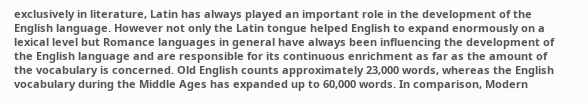exclusively in literature, Latin has always played an important role in the development of the English language. However not only the Latin tongue helped English to expand enormously on a lexical level but Romance languages in general have always been influencing the development of the English language and are responsible for its continuous enrichment as far as the amount of the vocabulary is concerned. Old English counts approximately 23,000 words, whereas the English vocabulary during the Middle Ages has expanded up to 60,000 words. In comparison, Modern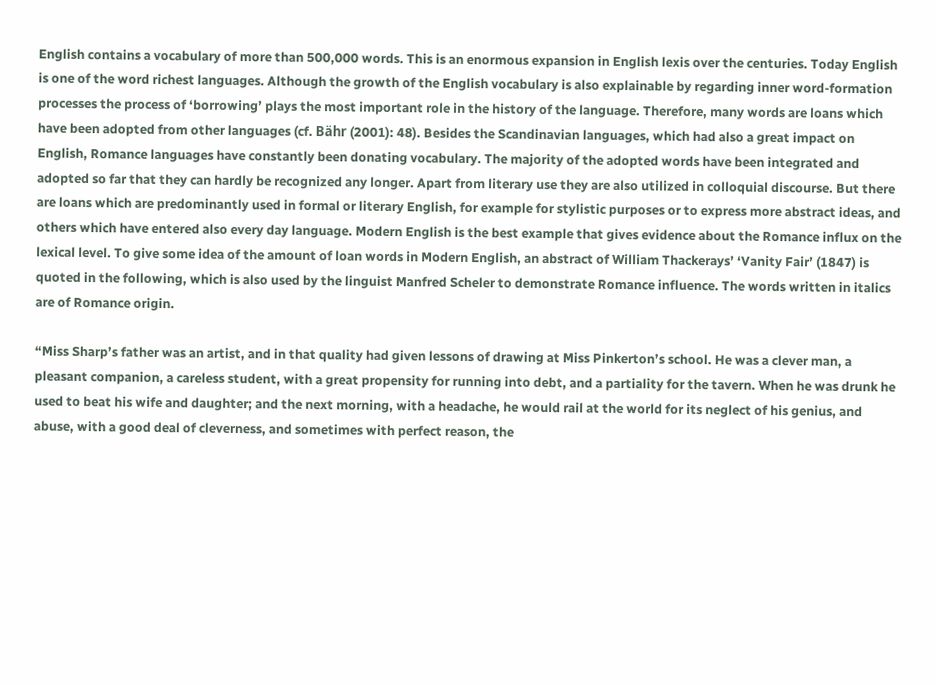English contains a vocabulary of more than 500,000 words. This is an enormous expansion in English lexis over the centuries. Today English is one of the word richest languages. Although the growth of the English vocabulary is also explainable by regarding inner word-formation processes the process of ‘borrowing’ plays the most important role in the history of the language. Therefore, many words are loans which have been adopted from other languages (cf. Bähr (2001): 48). Besides the Scandinavian languages, which had also a great impact on English, Romance languages have constantly been donating vocabulary. The majority of the adopted words have been integrated and adopted so far that they can hardly be recognized any longer. Apart from literary use they are also utilized in colloquial discourse. But there are loans which are predominantly used in formal or literary English, for example for stylistic purposes or to express more abstract ideas, and others which have entered also every day language. Modern English is the best example that gives evidence about the Romance influx on the lexical level. To give some idea of the amount of loan words in Modern English, an abstract of William Thackerays’ ‘Vanity Fair’ (1847) is quoted in the following, which is also used by the linguist Manfred Scheler to demonstrate Romance influence. The words written in italics are of Romance origin.

“Miss Sharp’s father was an artist, and in that quality had given lessons of drawing at Miss Pinkerton’s school. He was a clever man, a pleasant companion, a careless student, with a great propensity for running into debt, and a partiality for the tavern. When he was drunk he used to beat his wife and daughter; and the next morning, with a headache, he would rail at the world for its neglect of his genius, and abuse, with a good deal of cleverness, and sometimes with perfect reason, the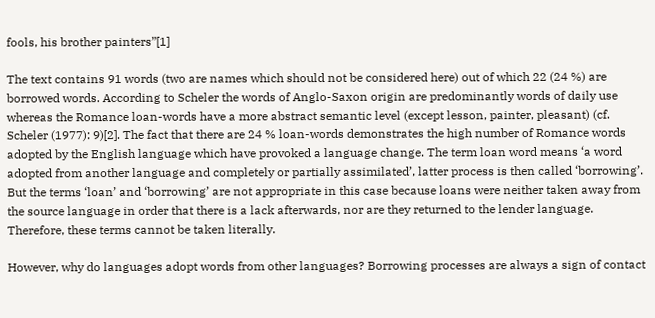fools, his brother painters”[1]

The text contains 91 words (two are names which should not be considered here) out of which 22 (24 %) are borrowed words. According to Scheler the words of Anglo-Saxon origin are predominantly words of daily use whereas the Romance loan-words have a more abstract semantic level (except lesson, painter, pleasant) (cf. Scheler (1977): 9)[2]. The fact that there are 24 % loan-words demonstrates the high number of Romance words adopted by the English language which have provoked a language change. The term loan word means ‘a word adopted from another language and completely or partially assimilated’, latter process is then called ‘borrowing’. But the terms ‘loan’ and ‘borrowing’ are not appropriate in this case because loans were neither taken away from the source language in order that there is a lack afterwards, nor are they returned to the lender language. Therefore, these terms cannot be taken literally.

However, why do languages adopt words from other languages? Borrowing processes are always a sign of contact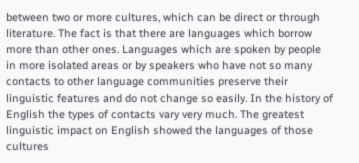between two or more cultures, which can be direct or through literature. The fact is that there are languages which borrow more than other ones. Languages which are spoken by people in more isolated areas or by speakers who have not so many contacts to other language communities preserve their linguistic features and do not change so easily. In the history of English the types of contacts vary very much. The greatest linguistic impact on English showed the languages of those cultures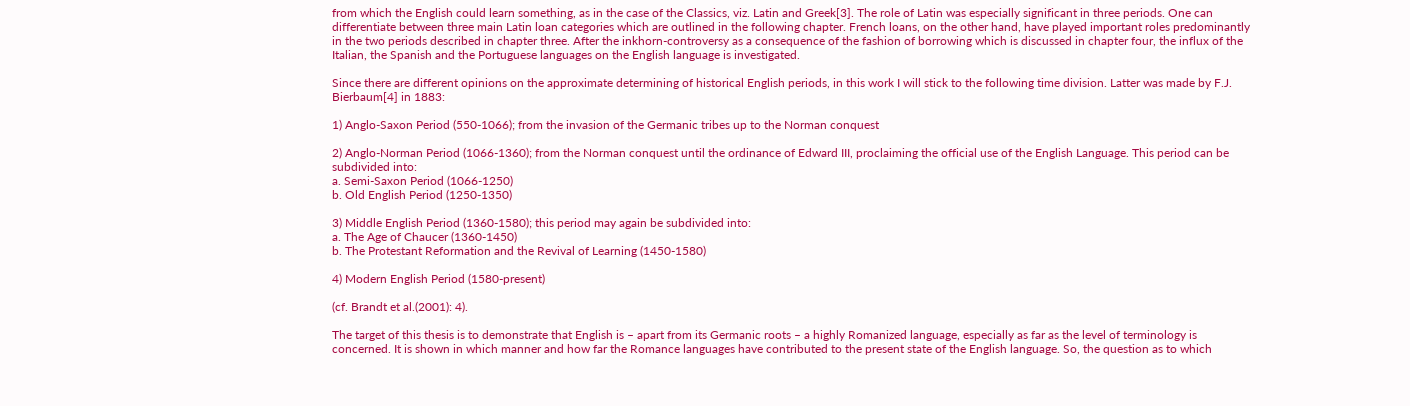from which the English could learn something, as in the case of the Classics, viz. Latin and Greek[3]. The role of Latin was especially significant in three periods. One can differentiate between three main Latin loan categories which are outlined in the following chapter. French loans, on the other hand, have played important roles predominantly in the two periods described in chapter three. After the inkhorn-controversy as a consequence of the fashion of borrowing which is discussed in chapter four, the influx of the Italian, the Spanish and the Portuguese languages on the English language is investigated.

Since there are different opinions on the approximate determining of historical English periods, in this work I will stick to the following time division. Latter was made by F.J. Bierbaum[4] in 1883:

1) Anglo-Saxon Period (550-1066); from the invasion of the Germanic tribes up to the Norman conquest

2) Anglo-Norman Period (1066-1360); from the Norman conquest until the ordinance of Edward III, proclaiming the official use of the English Language. This period can be subdivided into:
a. Semi-Saxon Period (1066-1250)
b. Old English Period (1250-1350)

3) Middle English Period (1360-1580); this period may again be subdivided into:
a. The Age of Chaucer (1360-1450)
b. The Protestant Reformation and the Revival of Learning (1450-1580)

4) Modern English Period (1580-present)

(cf. Brandt et al.(2001): 4).

The target of this thesis is to demonstrate that English is – apart from its Germanic roots – a highly Romanized language, especially as far as the level of terminology is concerned. It is shown in which manner and how far the Romance languages have contributed to the present state of the English language. So, the question as to which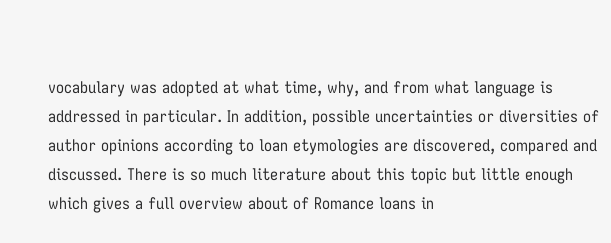vocabulary was adopted at what time, why, and from what language is addressed in particular. In addition, possible uncertainties or diversities of author opinions according to loan etymologies are discovered, compared and discussed. There is so much literature about this topic but little enough which gives a full overview about of Romance loans in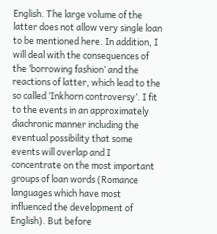English. The large volume of the latter does not allow very single loan to be mentioned here. In addition, I will deal with the consequences of the ‘borrowing fashion’ and the reactions of latter, which lead to the so called ‘Inkhorn controversy’. I fit to the events in an approximately diachronic manner including the eventual possibility that some events will overlap and I concentrate on the most important groups of loan words (Romance languages which have most influenced the development of English). But before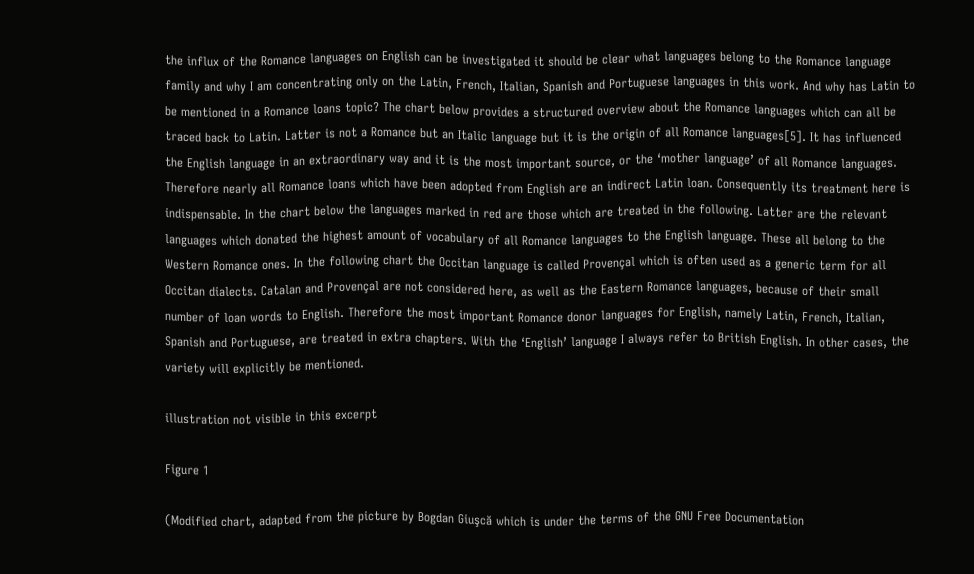the influx of the Romance languages on English can be investigated it should be clear what languages belong to the Romance language family and why I am concentrating only on the Latin, French, Italian, Spanish and Portuguese languages in this work. And why has Latin to be mentioned in a Romance loans topic? The chart below provides a structured overview about the Romance languages which can all be traced back to Latin. Latter is not a Romance but an Italic language but it is the origin of all Romance languages[5]. It has influenced the English language in an extraordinary way and it is the most important source, or the ‘mother language’ of all Romance languages. Therefore nearly all Romance loans which have been adopted from English are an indirect Latin loan. Consequently its treatment here is indispensable. In the chart below the languages marked in red are those which are treated in the following. Latter are the relevant languages which donated the highest amount of vocabulary of all Romance languages to the English language. These all belong to the Western Romance ones. In the following chart the Occitan language is called Provençal which is often used as a generic term for all Occitan dialects. Catalan and Provençal are not considered here, as well as the Eastern Romance languages, because of their small number of loan words to English. Therefore the most important Romance donor languages for English, namely Latin, French, Italian, Spanish and Portuguese, are treated in extra chapters. With the ‘English’ language I always refer to British English. In other cases, the variety will explicitly be mentioned.

illustration not visible in this excerpt

Figure 1

(Modified chart, adapted from the picture by Bogdan Giuşcă which is under the terms of the GNU Free Documentation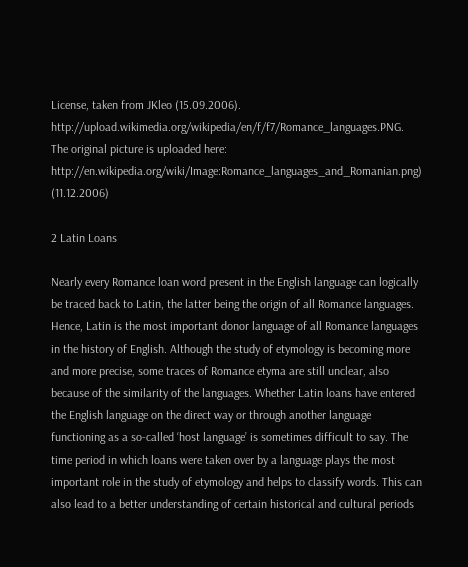License, taken from JKleo (15.09.2006). http://upload.wikimedia.org/wikipedia/en/f/f7/Romance_languages.PNG. The original picture is uploaded here: http://en.wikipedia.org/wiki/Image:Romance_languages_and_Romanian.png) (11.12.2006)

2 Latin Loans

Nearly every Romance loan word present in the English language can logically be traced back to Latin, the latter being the origin of all Romance languages. Hence, Latin is the most important donor language of all Romance languages in the history of English. Although the study of etymology is becoming more and more precise, some traces of Romance etyma are still unclear, also because of the similarity of the languages. Whether Latin loans have entered the English language on the direct way or through another language functioning as a so-called ‘host language’ is sometimes difficult to say. The time period in which loans were taken over by a language plays the most important role in the study of etymology and helps to classify words. This can also lead to a better understanding of certain historical and cultural periods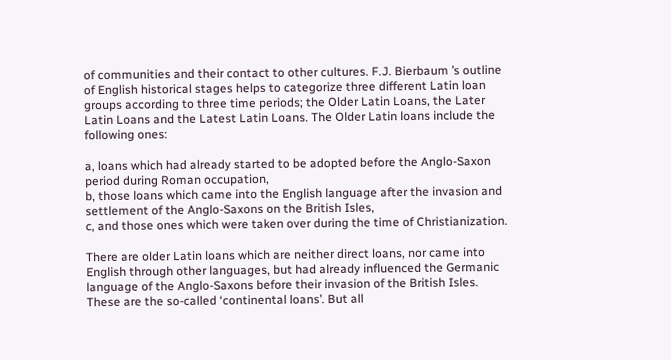of communities and their contact to other cultures. F.J. Bierbaum ’s outline of English historical stages helps to categorize three different Latin loan groups according to three time periods; the Older Latin Loans, the Later Latin Loans and the Latest Latin Loans. The Older Latin loans include the following ones:

a, loans which had already started to be adopted before the Anglo-Saxon period during Roman occupation,
b, those loans which came into the English language after the invasion and settlement of the Anglo-Saxons on the British Isles,
c, and those ones which were taken over during the time of Christianization.

There are older Latin loans which are neither direct loans, nor came into English through other languages, but had already influenced the Germanic language of the Anglo-Saxons before their invasion of the British Isles. These are the so-called ‘continental loans’. But all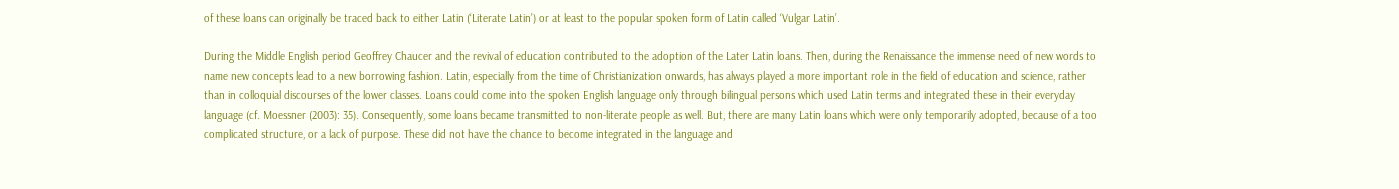of these loans can originally be traced back to either Latin (‘Literate Latin’) or at least to the popular spoken form of Latin called ‘Vulgar Latin’.

During the Middle English period Geoffrey Chaucer and the revival of education contributed to the adoption of the Later Latin loans. Then, during the Renaissance the immense need of new words to name new concepts lead to a new borrowing fashion. Latin, especially from the time of Christianization onwards, has always played a more important role in the field of education and science, rather than in colloquial discourses of the lower classes. Loans could come into the spoken English language only through bilingual persons which used Latin terms and integrated these in their everyday language (cf. Moessner (2003): 35). Consequently, some loans became transmitted to non-literate people as well. But, there are many Latin loans which were only temporarily adopted, because of a too complicated structure, or a lack of purpose. These did not have the chance to become integrated in the language and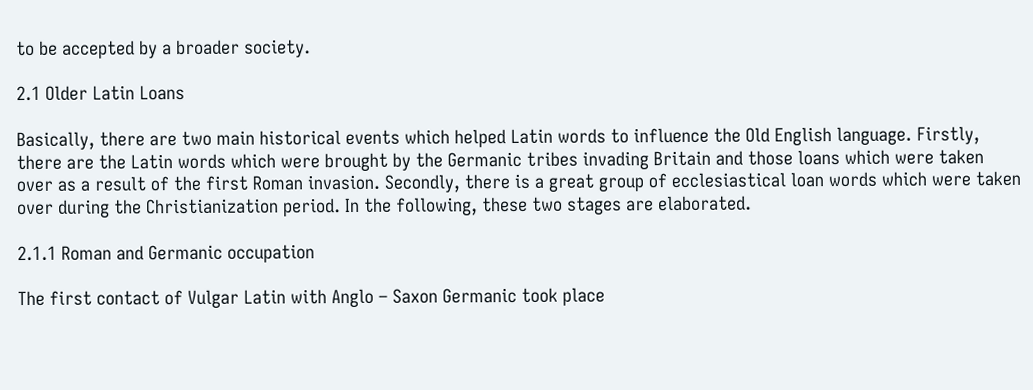to be accepted by a broader society.

2.1 Older Latin Loans

Basically, there are two main historical events which helped Latin words to influence the Old English language. Firstly, there are the Latin words which were brought by the Germanic tribes invading Britain and those loans which were taken over as a result of the first Roman invasion. Secondly, there is a great group of ecclesiastical loan words which were taken over during the Christianization period. In the following, these two stages are elaborated.

2.1.1 Roman and Germanic occupation

The first contact of Vulgar Latin with Anglo – Saxon Germanic took place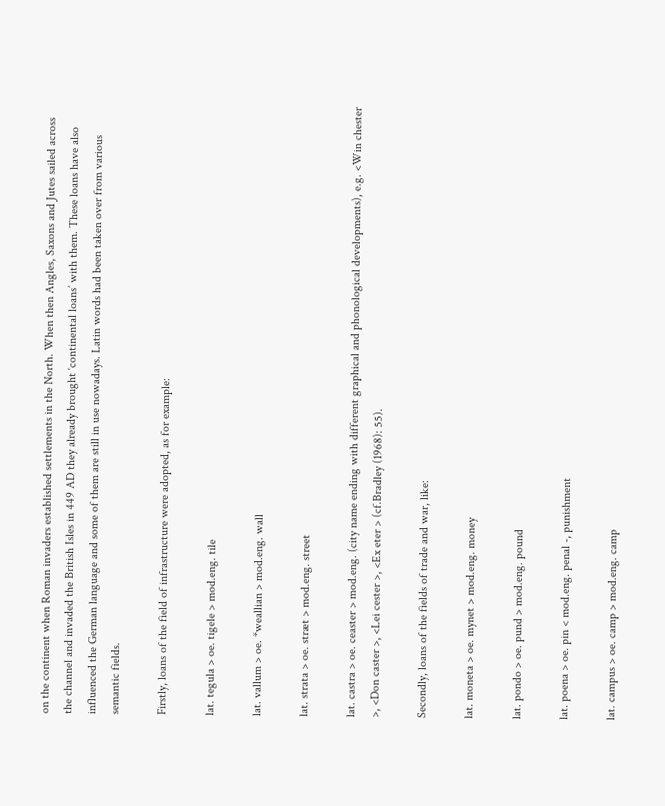on the continent when Roman invaders established settlements in the North. When then Angles, Saxons and Jutes sailed across the channel and invaded the British Isles in 449 AD they already brought ‘continental loans’ with them. These loans have also influenced the German language and some of them are still in use nowadays. Latin words had been taken over from various semantic fields.

Firstly, loans of the field of infrastructure were adopted, as for example:

lat. tegula > oe. tigele > mod.eng. tile

lat. vallum > oe. *weallian > mod.eng. wall

lat. strata > oe. stræt > mod.eng. street

lat. castra > oe. ceaster > mod.eng. (city name ending with different graphical and phonological developments), e.g. <Win chester >, <Don caster >, <Lei cester >, <Ex eter > (cf.Bradley (1968): 55).

Secondly, loans of the fields of trade and war, like:

lat. moneta > oe. mynet > mod.eng. money

lat. pondo > oe. pund > mod.eng. pound

lat. poena > oe. pin < mod.eng. penal -, punishment

lat. campus > oe. camp > mod.eng. camp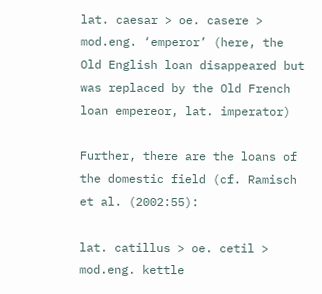lat. caesar > oe. casere > mod.eng. ‘emperor’ (here, the Old English loan disappeared but was replaced by the Old French loan empereor, lat. imperator)

Further, there are the loans of the domestic field (cf. Ramisch et al. (2002:55):

lat. catillus > oe. cetil > mod.eng. kettle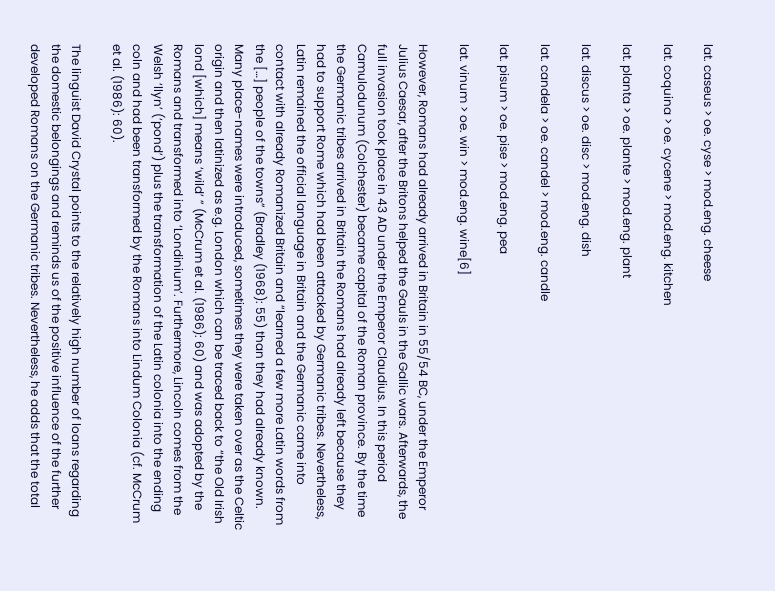lat. caseus > oe. cyse > mod.eng. cheese

lat. coquina > oe. cycene > mod.eng. kitchen

lat. planta > oe. plante > mod.eng. plant

lat. discus > oe. disc > mod.eng. dish

lat. candela > oe. candel > mod.eng. candle

lat. pisum > oe. pise > mod.eng. pea

lat. vinum > oe. win > mod.eng. wine[6]

However, Romans had already arrived in Britain in 55/54 BC, under the Emperor Julius Caesar, after the Britons helped the Gauls in the Gallic wars. Afterwards, the full invasion took place in 43 AD under the Emperor Claudius. In this period Camulodunum (Colchester) became capital of the Roman province. By the time the Germanic tribes arrived in Britain the Romans had already left because they had to support Rome which had been attacked by Germanic tribes. Nevertheless, Latin remained the official language in Britain and the Germanic came into contact with already Romanized Britain and “learned a few more Latin words from the […] people of the towns” (Bradley (1968): 55) than they had already known. Many place-names were introduced, sometimes they were taken over as the Celtic origin and then latinized as e.g. London which can be traced back to “the Old Irish lond [which] means ‘wild’ ” (McCrum et al. (1986): 60) and was adopted by the Romans and transformed into ‘Londinium’. Furthermore, Lincoln comes from the Welsh ‘llyn’ (‘pond’) plus the transformation of the Latin colonia into the ending coln and had been transformed by the Romans into Lindum Colonia (cf. McCrum et al. (1986): 60).

The linguist David Crystal points to the relatively high number of loans regarding the domestic belongings and reminds us of the positive influence of the further developed Romans on the Germanic tribes. Nevertheless, he adds that the total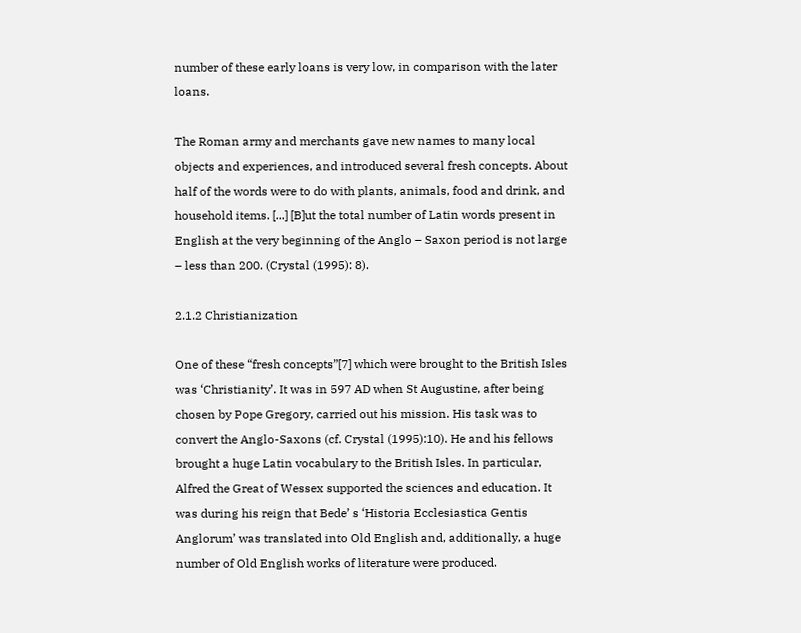number of these early loans is very low, in comparison with the later loans.

The Roman army and merchants gave new names to many local objects and experiences, and introduced several fresh concepts. About half of the words were to do with plants, animals, food and drink, and household items. [...] [B]ut the total number of Latin words present in English at the very beginning of the Anglo – Saxon period is not large – less than 200. (Crystal (1995): 8).

2.1.2 Christianization

One of these “fresh concepts”[7] which were brought to the British Isles was ‘Christianity’. It was in 597 AD when St Augustine, after being chosen by Pope Gregory, carried out his mission. His task was to convert the Anglo-Saxons (cf. Crystal (1995):10). He and his fellows brought a huge Latin vocabulary to the British Isles. In particular, Alfred the Great of Wessex supported the sciences and education. It was during his reign that Bede’ s ‘Historia Ecclesiastica Gentis Anglorum’ was translated into Old English and, additionally, a huge number of Old English works of literature were produced.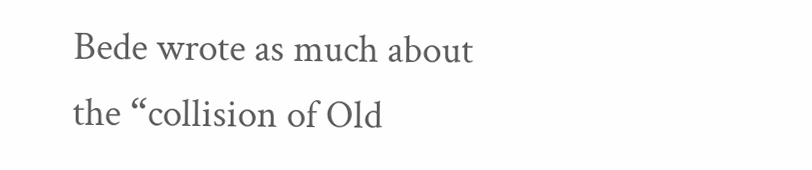Bede wrote as much about the “collision of Old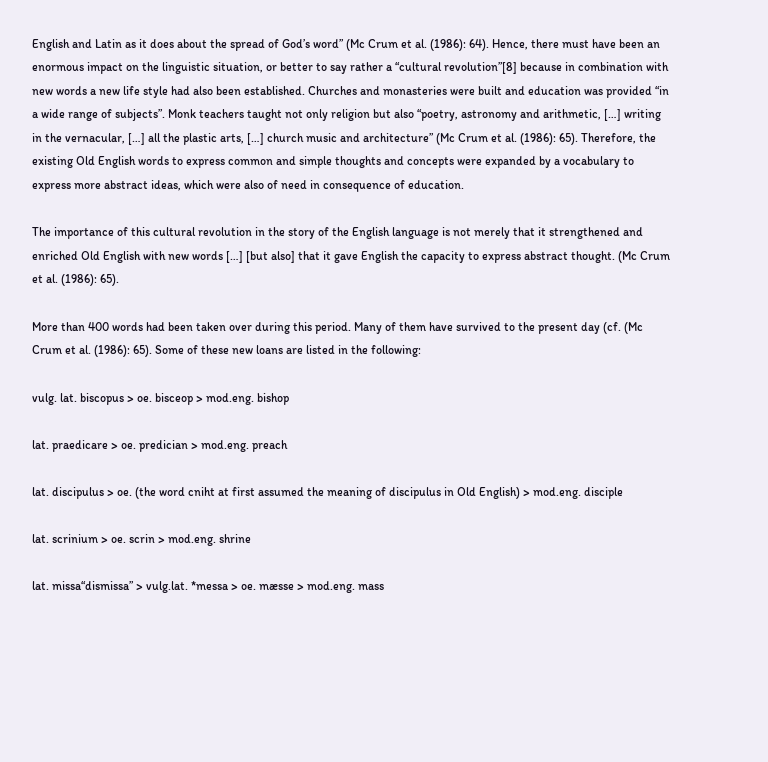English and Latin as it does about the spread of God’s word” (Mc Crum et al. (1986): 64). Hence, there must have been an enormous impact on the linguistic situation, or better to say rather a “cultural revolution”[8] because in combination with new words a new life style had also been established. Churches and monasteries were built and education was provided “in a wide range of subjects”. Monk teachers taught not only religion but also “poetry, astronomy and arithmetic, […] writing in the vernacular, […] all the plastic arts, […] church music and architecture” (Mc Crum et al. (1986): 65). Therefore, the existing Old English words to express common and simple thoughts and concepts were expanded by a vocabulary to express more abstract ideas, which were also of need in consequence of education.

The importance of this cultural revolution in the story of the English language is not merely that it strengthened and enriched Old English with new words […] [but also] that it gave English the capacity to express abstract thought. (Mc Crum et al. (1986): 65).

More than 400 words had been taken over during this period. Many of them have survived to the present day (cf. (Mc Crum et al. (1986): 65). Some of these new loans are listed in the following:

vulg. lat. biscopus > oe. bisceop > mod.eng. bishop

lat. praedicare > oe. predician > mod.eng. preach

lat. discipulus > oe. (the word cniht at first assumed the meaning of discipulus in Old English) > mod.eng. disciple

lat. scrinium > oe. scrin > mod.eng. shrine

lat. missa“dismissa” > vulg.lat. *messa > oe. mæsse > mod.eng. mass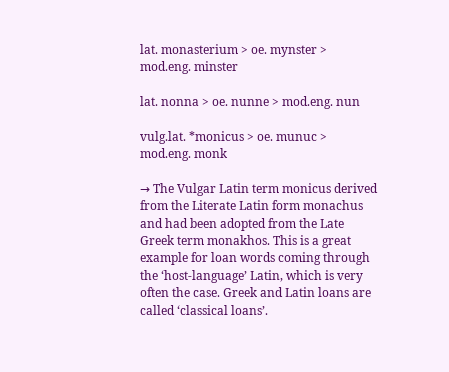lat. monasterium > oe. mynster > mod.eng. minster

lat. nonna > oe. nunne > mod.eng. nun

vulg.lat. *monicus > oe. munuc > mod.eng. monk

→ The Vulgar Latin term monicus derived from the Literate Latin form monachus and had been adopted from the Late Greek term monakhos. This is a great example for loan words coming through the ‘host-language’ Latin, which is very often the case. Greek and Latin loans are called ‘classical loans’.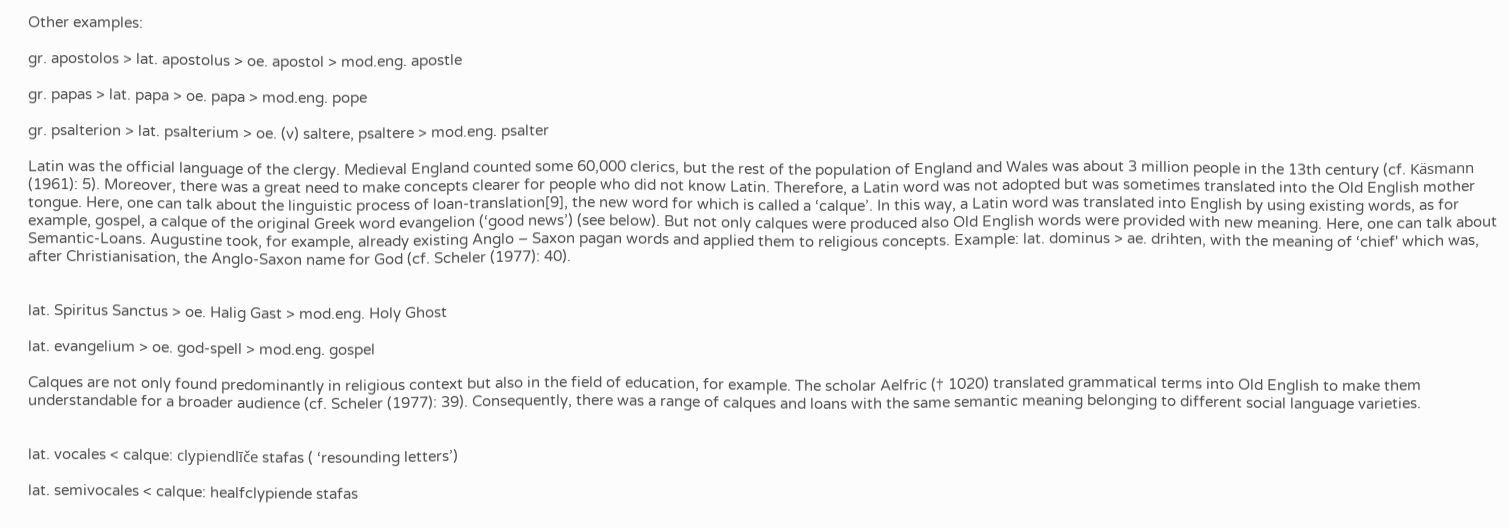Other examples:

gr. apostolos > lat. apostolus > oe. apostol > mod.eng. apostle

gr. papas > lat. papa > oe. papa > mod.eng. pope

gr. psalterion > lat. psalterium > oe. (v) saltere, psaltere > mod.eng. psalter

Latin was the official language of the clergy. Medieval England counted some 60,000 clerics, but the rest of the population of England and Wales was about 3 million people in the 13th century (cf. Käsmann (1961): 5). Moreover, there was a great need to make concepts clearer for people who did not know Latin. Therefore, a Latin word was not adopted but was sometimes translated into the Old English mother tongue. Here, one can talk about the linguistic process of loan-translation[9], the new word for which is called a ‘calque’. In this way, a Latin word was translated into English by using existing words, as for example, gospel, a calque of the original Greek word evangelion (‘good news’) (see below). But not only calques were produced also Old English words were provided with new meaning. Here, one can talk about Semantic-Loans. Augustine took, for example, already existing Anglo – Saxon pagan words and applied them to religious concepts. Example: lat. dominus > ae. drihten, with the meaning of ‘chief' which was, after Christianisation, the Anglo-Saxon name for God (cf. Scheler (1977): 40).


lat. Spiritus Sanctus > oe. Halig Gast > mod.eng. Holy Ghost

lat. evangelium > oe. god-spell > mod.eng. gospel

Calques are not only found predominantly in religious context but also in the field of education, for example. The scholar Aelfric († 1020) translated grammatical terms into Old English to make them understandable for a broader audience (cf. Scheler (1977): 39). Consequently, there was a range of calques and loans with the same semantic meaning belonging to different social language varieties.


lat. vocales < calque: clypiendlīče stafas ( ‘resounding letters’)

lat. semivocales < calque: healfclypiende stafas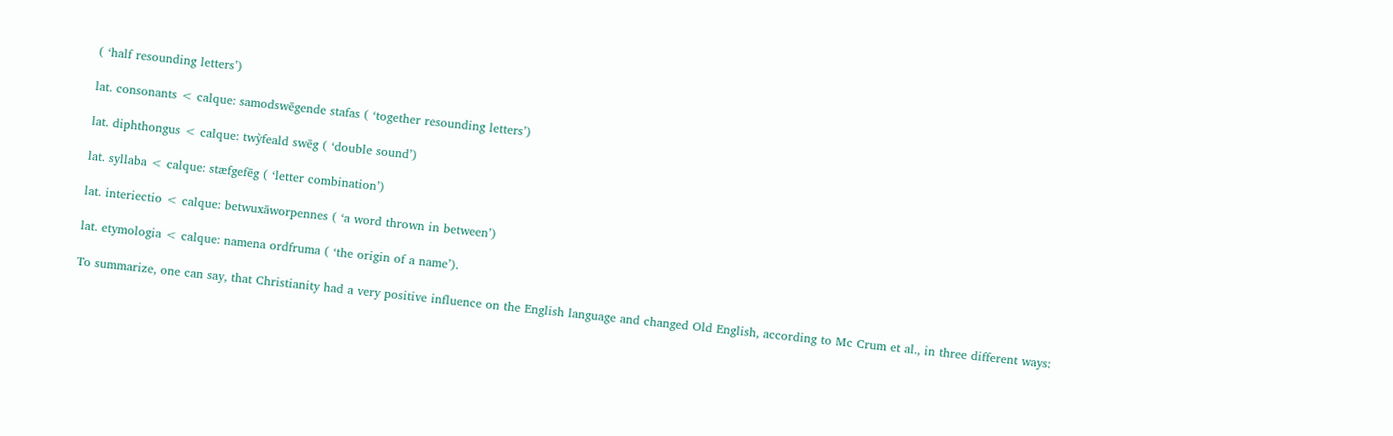( ‘half resounding letters’)

lat. consonants < calque: samodswēgende stafas ( ‘together resounding letters’)

lat. diphthongus < calque: twỳfeald swēg ( ‘double sound’)

lat. syllaba < calque: stæfgefēg ( ‘letter combination’)

lat. interiectio < calque: betwuxāworpennes ( ‘a word thrown in between’)

lat. etymologia < calque: namena ordfruma ( ‘the origin of a name’).

To summarize, one can say, that Christianity had a very positive influence on the English language and changed Old English, according to Mc Crum et al., in three different ways: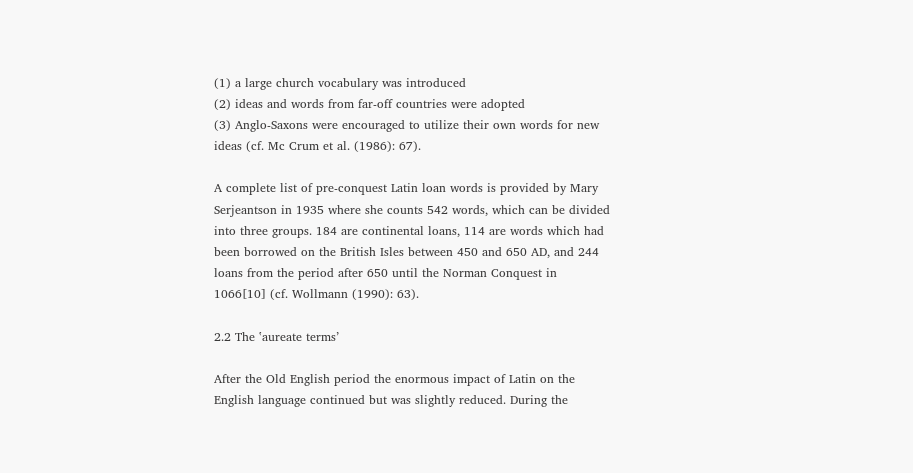(1) a large church vocabulary was introduced
(2) ideas and words from far-off countries were adopted
(3) Anglo-Saxons were encouraged to utilize their own words for new ideas (cf. Mc Crum et al. (1986): 67).

A complete list of pre-conquest Latin loan words is provided by Mary Serjeantson in 1935 where she counts 542 words, which can be divided into three groups. 184 are continental loans, 114 are words which had been borrowed on the British Isles between 450 and 650 AD, and 244 loans from the period after 650 until the Norman Conquest in 1066[10] (cf. Wollmann (1990): 63).

2.2 The ‛aureate terms’

After the Old English period the enormous impact of Latin on the English language continued but was slightly reduced. During the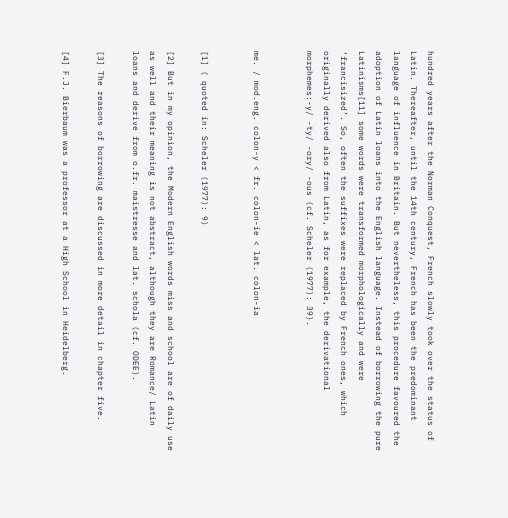hundred years after the Norman Conquest, French slowly took over the status of Latin. Thereafter, until the 14th century, French has been the predominant language of influence in Britain. But nevertheless, this procedure favoured the adoption of Latin loans into the English language. Instead of borrowing the pure Latinisms[11] some words were transformed morphologically and were ‘francisized’. So, often the suffixes were replaced by French ones, which originally derived also from Latin, as for example, the derivational morphemes:-y/ -ty/ -ory/ -ous (cf. Scheler (1977): 39).


me. / mod.eng. colon-y < fr. colon-ie < lat. colon-ia


[1] ( quoted in: Scheler (1977): 9)

[2] But in my opinion, the Modern English words miss and school are of daily use as well and their meaning is not abstract, although they are Romance/ Latin loans and derive from o.fr. maistresse and lat. schola (cf. ODEE).

[3] The reasons of borrowing are discussed in more detail in chapter five.

[4] F.J. Bierbaum was a professor at a High School in Heidelberg.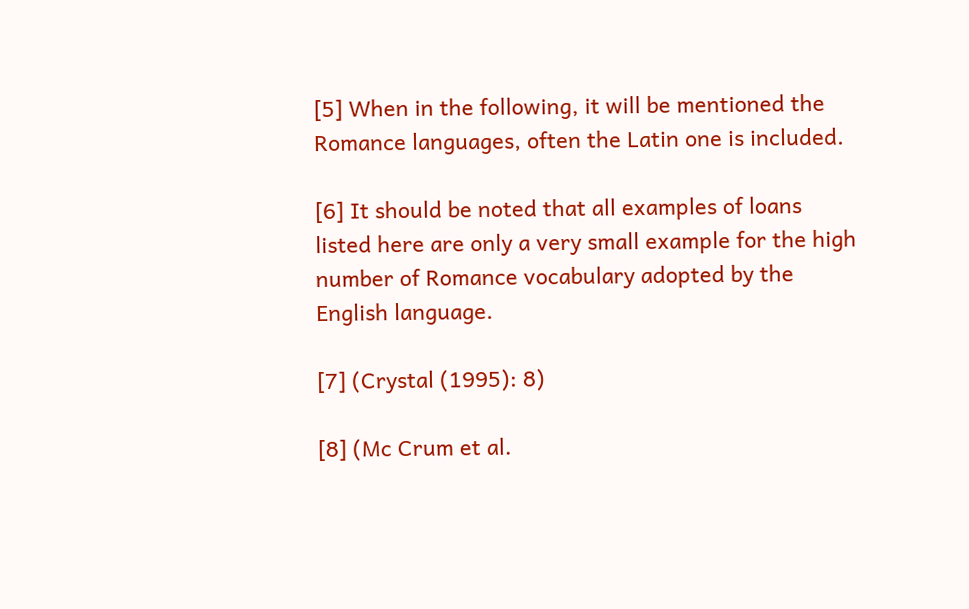[5] When in the following, it will be mentioned the Romance languages, often the Latin one is included.

[6] It should be noted that all examples of loans listed here are only a very small example for the high number of Romance vocabulary adopted by the English language.

[7] (Crystal (1995): 8)

[8] (Mc Crum et al.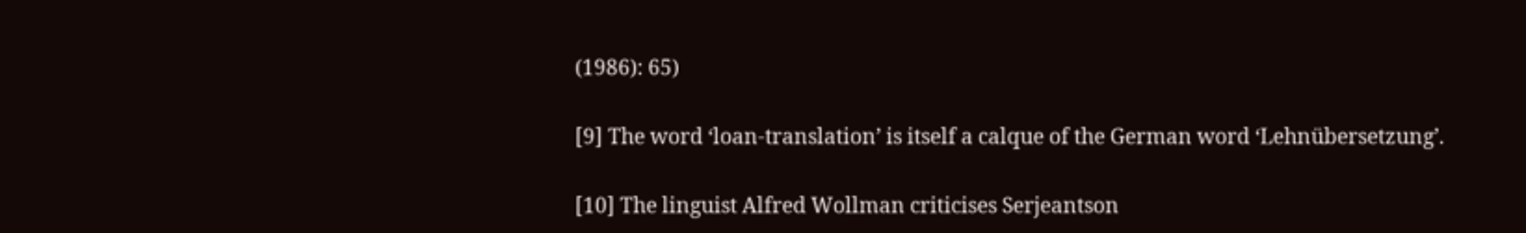(1986): 65)

[9] The word ‘loan-translation’ is itself a calque of the German word ‘Lehnübersetzung’.

[10] The linguist Alfred Wollman criticises Serjeantson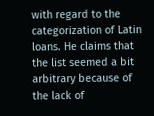with regard to the categorization of Latin loans. He claims that the list seemed a bit arbitrary because of the lack of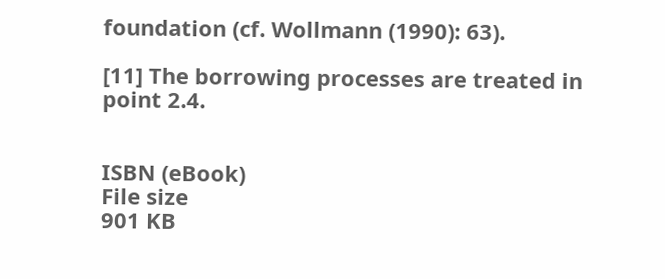foundation (cf. Wollmann (1990): 63).

[11] The borrowing processes are treated in point 2.4.


ISBN (eBook)
File size
901 KB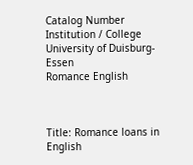Catalog Number
Institution / College
University of Duisburg-Essen
Romance English



Title: Romance loans in English